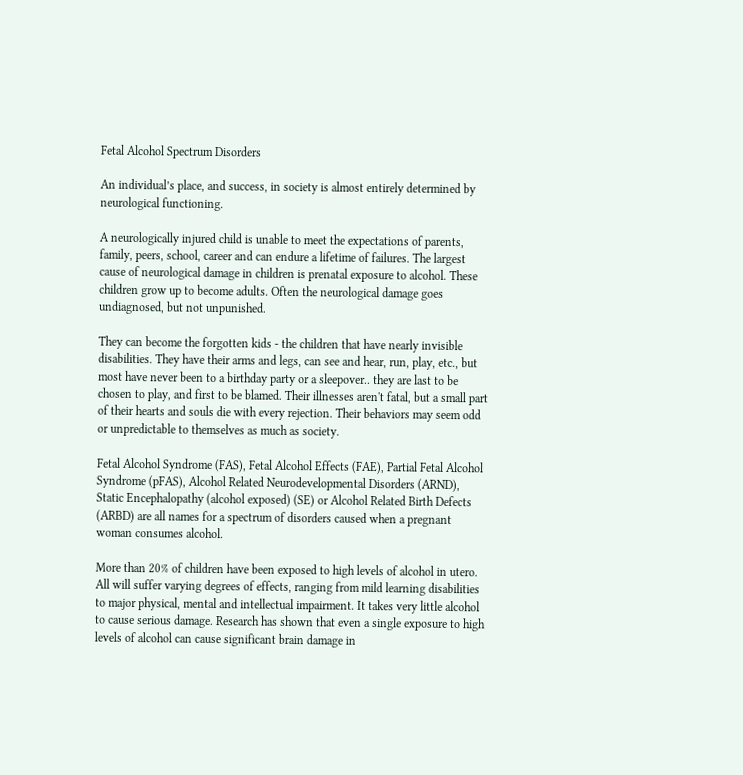Fetal Alcohol Spectrum Disorders

An individual’s place, and success, in society is almost entirely determined by neurological functioning.

A neurologically injured child is unable to meet the expectations of parents, family, peers, school, career and can endure a lifetime of failures. The largest cause of neurological damage in children is prenatal exposure to alcohol. These children grow up to become adults. Often the neurological damage goes undiagnosed, but not unpunished.

They can become the forgotten kids - the children that have nearly invisible disabilities. They have their arms and legs, can see and hear, run, play, etc., but most have never been to a birthday party or a sleepover.. they are last to be chosen to play, and first to be blamed. Their illnesses aren't fatal, but a small part of their hearts and souls die with every rejection. Their behaviors may seem odd or unpredictable to themselves as much as society.

Fetal Alcohol Syndrome (FAS), Fetal Alcohol Effects (FAE), Partial Fetal Alcohol Syndrome (pFAS), Alcohol Related Neurodevelopmental Disorders (ARND), Static Encephalopathy (alcohol exposed) (SE) or Alcohol Related Birth Defects (ARBD) are all names for a spectrum of disorders caused when a pregnant woman consumes alcohol.

More than 20% of children have been exposed to high levels of alcohol in utero. All will suffer varying degrees of effects, ranging from mild learning disabilities to major physical, mental and intellectual impairment. It takes very little alcohol to cause serious damage. Research has shown that even a single exposure to high levels of alcohol can cause significant brain damage in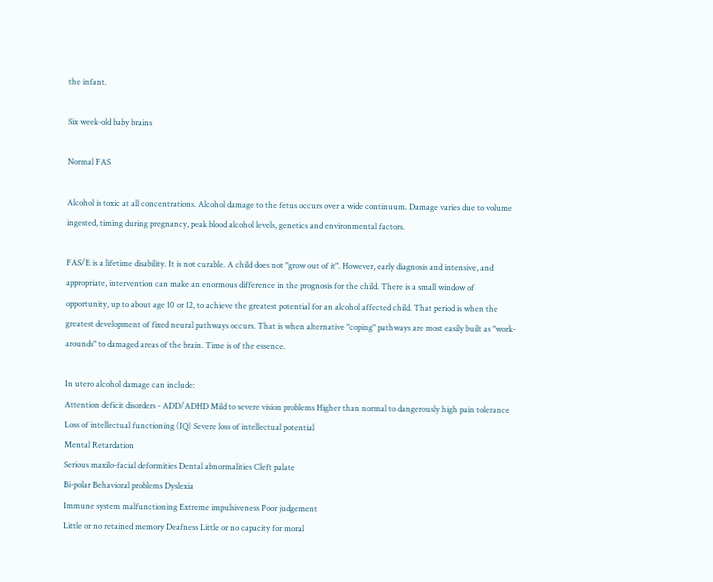the infant.

Six week-old baby brains

Normal FAS

Alcohol is toxic at all concentrations. Alcohol damage to the fetus occurs over a wide continuum. Damage varies due to volume ingested, timing during pregnancy, peak blood alcohol levels, genetics and environmental factors.

FAS/E is a lifetime disability. It is not curable. A child does not "grow out of it". However, early diagnosis and intensive, and appropriate, intervention can make an enormous difference in the prognosis for the child. There is a small window of opportunity, up to about age 10 or 12, to achieve the greatest potential for an alcohol affected child. That period is when the greatest development of fixed neural pathways occurs. That is when alternative "coping" pathways are most easily built as "work-arounds" to damaged areas of the brain. Time is of the essence.

In utero alcohol damage can include:
Attention deficit disorders - ADD/ADHD Mild to severe vision problems Higher than normal to dangerously high pain tolerance
Loss of intellectual functioning (IQ) Severe loss of intellectual potential
Mental Retardation
Serious maxilo-facial deformities Dental abnormalities Cleft palate
Bi-polar Behavioral problems Dyslexia
Immune system malfunctioning Extreme impulsiveness Poor judgement
Little or no retained memory Deafness Little or no capacity for moral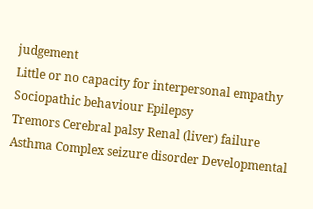judgement
Little or no capacity for interpersonal empathy Sociopathic behaviour Epilepsy
Tremors Cerebral palsy Renal (liver) failure
Asthma Complex seizure disorder Developmental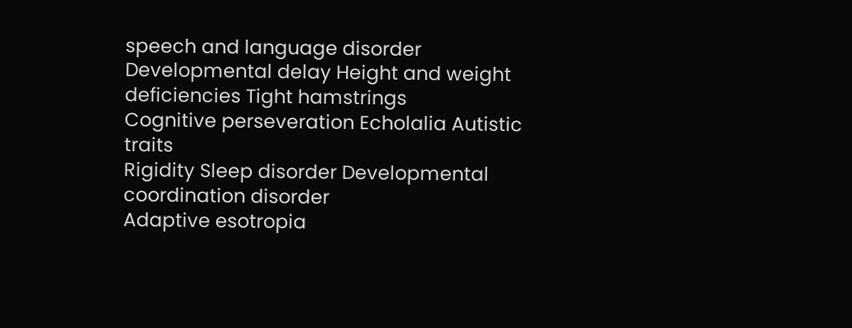speech and language disorder
Developmental delay Height and weight deficiencies Tight hamstrings
Cognitive perseveration Echolalia Autistic traits
Rigidity Sleep disorder Developmental coordination disorder
Adaptive esotropia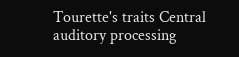Tourette's traits Central auditory processing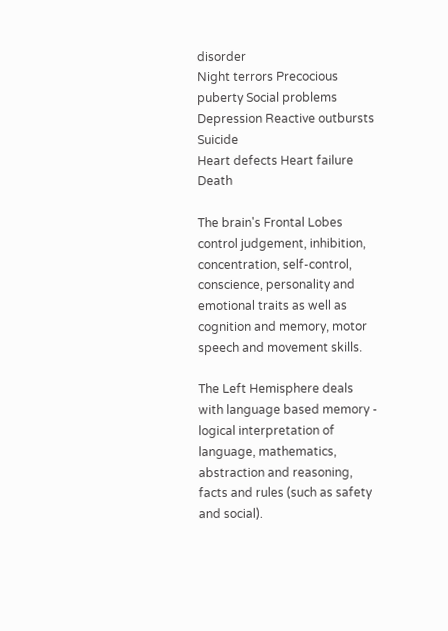disorder
Night terrors Precocious puberty Social problems
Depression Reactive outbursts Suicide
Heart defects Heart failure Death

The brain's Frontal Lobes control judgement, inhibition, concentration, self-control, conscience, personality and emotional traits as well as cognition and memory, motor speech and movement skills.

The Left Hemisphere deals with language based memory - logical interpretation of language, mathematics, abstraction and reasoning, facts and rules (such as safety and social).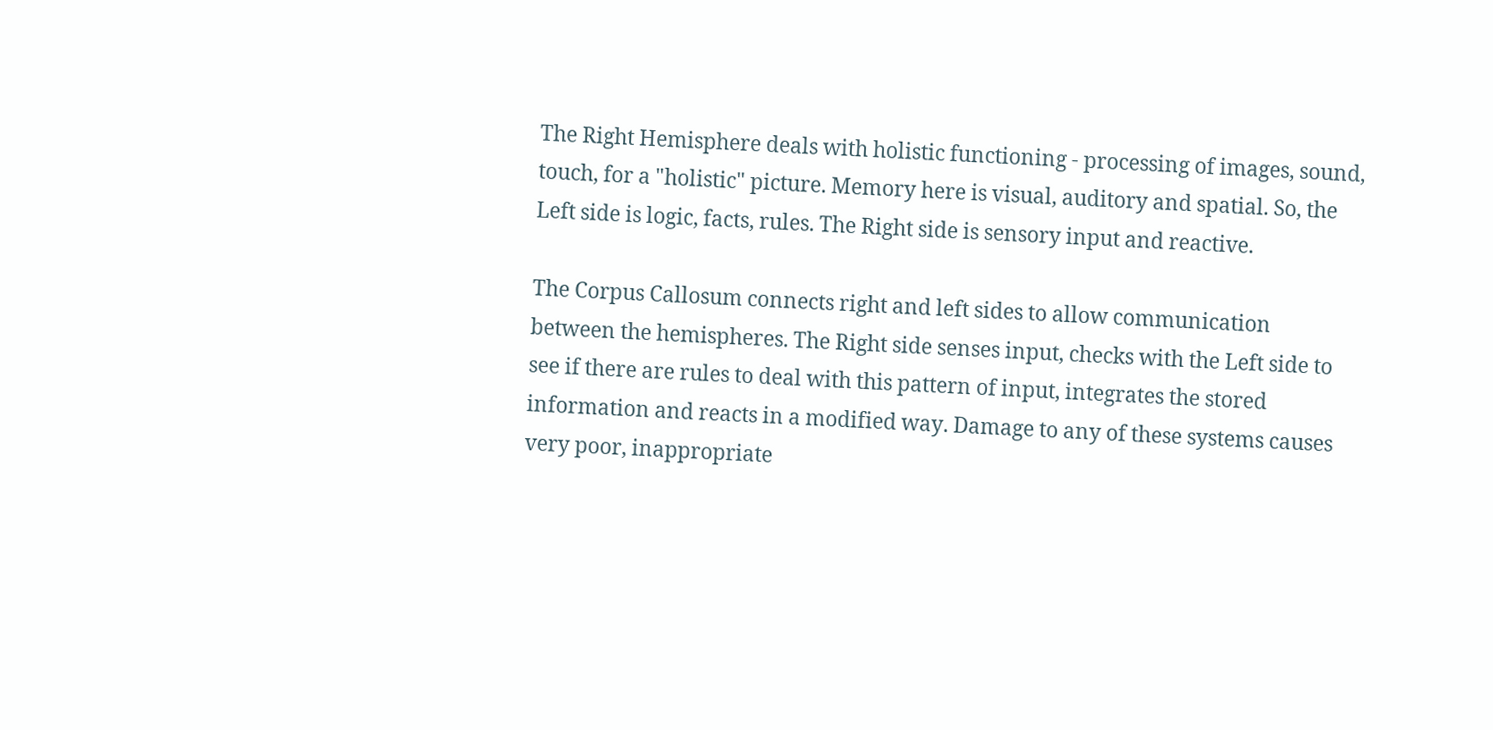The Right Hemisphere deals with holistic functioning - processing of images, sound, touch, for a "holistic" picture. Memory here is visual, auditory and spatial. So, the Left side is logic, facts, rules. The Right side is sensory input and reactive.

The Corpus Callosum connects right and left sides to allow communication between the hemispheres. The Right side senses input, checks with the Left side to see if there are rules to deal with this pattern of input, integrates the stored information and reacts in a modified way. Damage to any of these systems causes very poor, inappropriate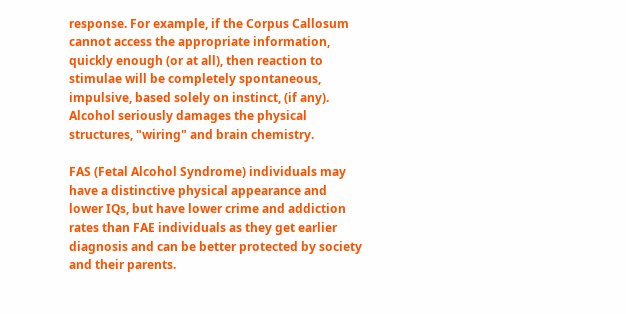response. For example, if the Corpus Callosum cannot access the appropriate information, quickly enough (or at all), then reaction to stimulae will be completely spontaneous, impulsive, based solely on instinct, (if any). Alcohol seriously damages the physical structures, "wiring" and brain chemistry.

FAS (Fetal Alcohol Syndrome) individuals may have a distinctive physical appearance and lower IQs, but have lower crime and addiction rates than FAE individuals as they get earlier diagnosis and can be better protected by society and their parents.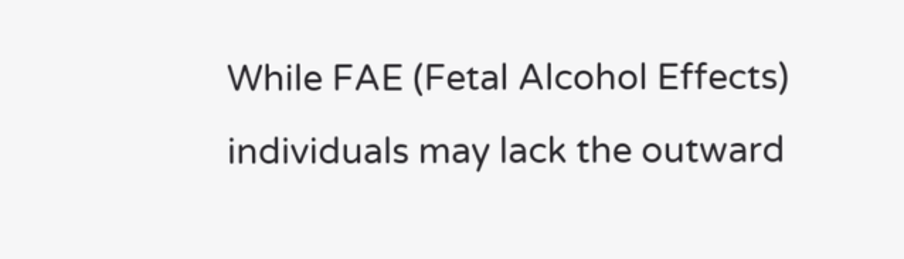While FAE (Fetal Alcohol Effects) individuals may lack the outward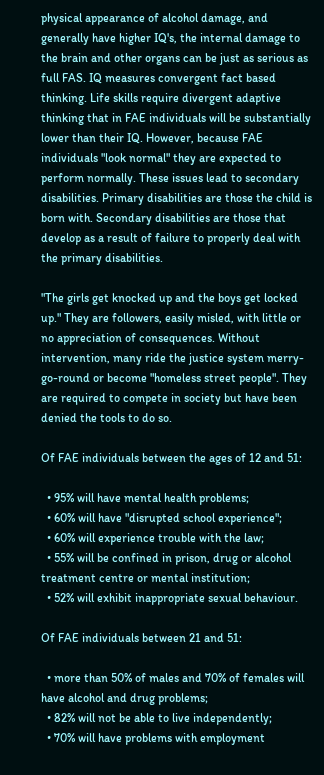physical appearance of alcohol damage, and generally have higher IQ's, the internal damage to the brain and other organs can be just as serious as full FAS. IQ measures convergent fact based thinking. Life skills require divergent adaptive thinking that in FAE individuals will be substantially lower than their IQ. However, because FAE individuals "look normal" they are expected to perform normally. These issues lead to secondary disabilities. Primary disabilities are those the child is born with. Secondary disabilities are those that develop as a result of failure to properly deal with the primary disabilities.

"The girls get knocked up and the boys get locked up." They are followers, easily misled, with little or no appreciation of consequences. Without intervention, many ride the justice system merry-go-round or become "homeless street people". They are required to compete in society but have been denied the tools to do so.

Of FAE individuals between the ages of 12 and 51:

  • 95% will have mental health problems;
  • 60% will have "disrupted school experience";
  • 60% will experience trouble with the law;
  • 55% will be confined in prison, drug or alcohol treatment centre or mental institution;
  • 52% will exhibit inappropriate sexual behaviour.

Of FAE individuals between 21 and 51:

  • more than 50% of males and 70% of females will have alcohol and drug problems;
  • 82% will not be able to live independently;
  • 70% will have problems with employment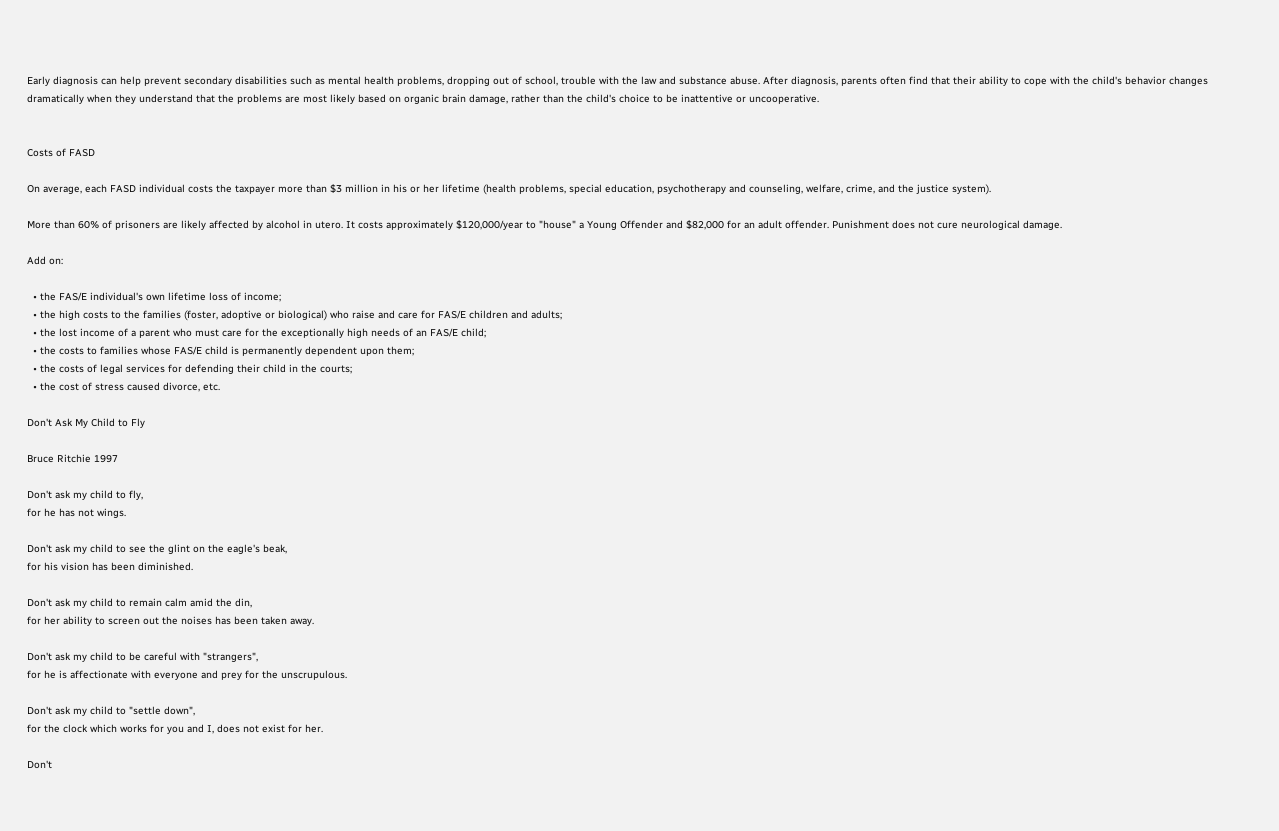Early diagnosis can help prevent secondary disabilities such as mental health problems, dropping out of school, trouble with the law and substance abuse. After diagnosis, parents often find that their ability to cope with the child's behavior changes dramatically when they understand that the problems are most likely based on organic brain damage, rather than the child's choice to be inattentive or uncooperative.


Costs of FASD

On average, each FASD individual costs the taxpayer more than $3 million in his or her lifetime (health problems, special education, psychotherapy and counseling, welfare, crime, and the justice system).

More than 60% of prisoners are likely affected by alcohol in utero. It costs approximately $120,000/year to "house" a Young Offender and $82,000 for an adult offender. Punishment does not cure neurological damage.

Add on:

  • the FAS/E individual's own lifetime loss of income;
  • the high costs to the families (foster, adoptive or biological) who raise and care for FAS/E children and adults;
  • the lost income of a parent who must care for the exceptionally high needs of an FAS/E child;
  • the costs to families whose FAS/E child is permanently dependent upon them;
  • the costs of legal services for defending their child in the courts;
  • the cost of stress caused divorce, etc.

Don't Ask My Child to Fly

Bruce Ritchie 1997

Don't ask my child to fly,
for he has not wings.

Don't ask my child to see the glint on the eagle's beak,
for his vision has been diminished.

Don't ask my child to remain calm amid the din,
for her ability to screen out the noises has been taken away.

Don't ask my child to be careful with "strangers",
for he is affectionate with everyone and prey for the unscrupulous.

Don't ask my child to "settle down",
for the clock which works for you and I, does not exist for her.

Don't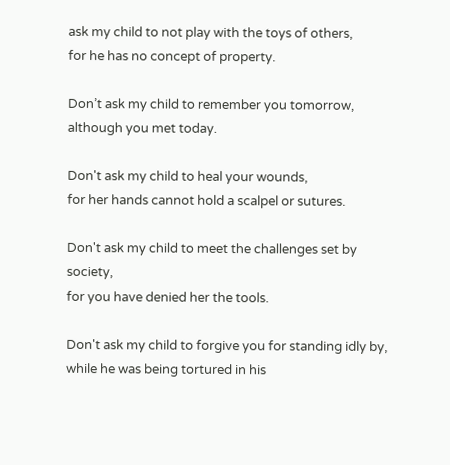ask my child to not play with the toys of others,
for he has no concept of property.

Don’t ask my child to remember you tomorrow,
although you met today.

Don't ask my child to heal your wounds,
for her hands cannot hold a scalpel or sutures.

Don't ask my child to meet the challenges set by society,
for you have denied her the tools.

Don't ask my child to forgive you for standing idly by,
while he was being tortured in his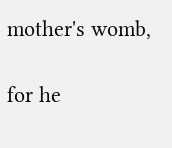mother's womb,

for he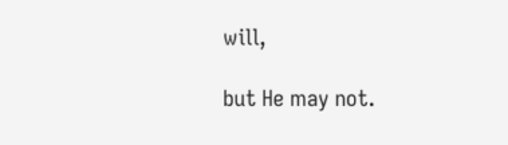will,

but He may not.